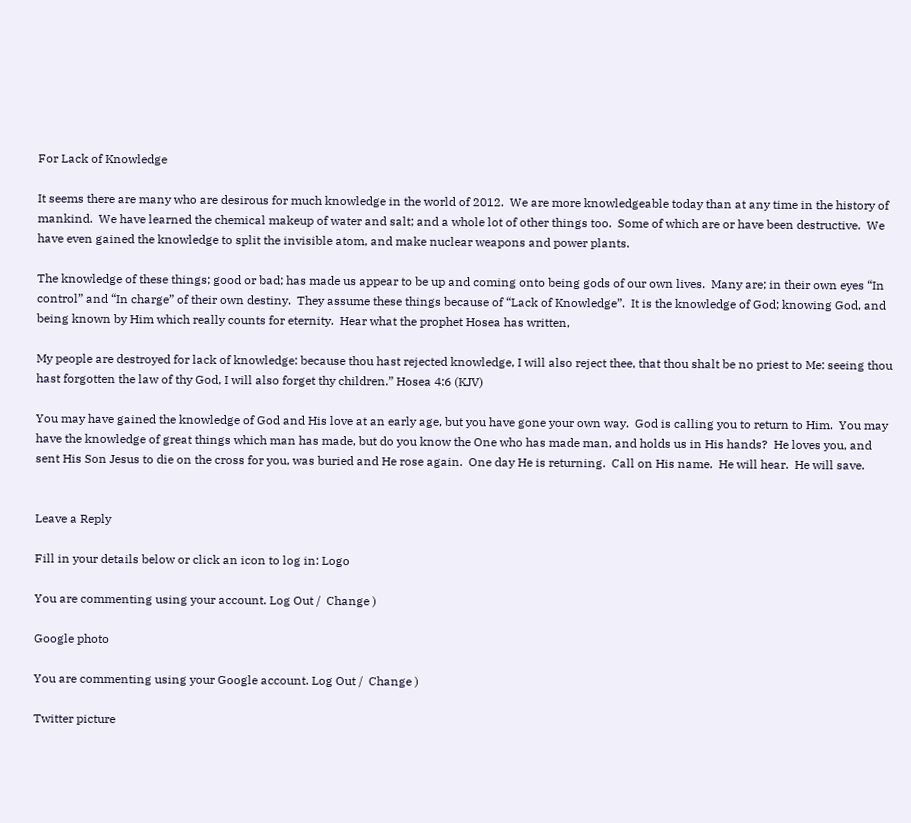For Lack of Knowledge

It seems there are many who are desirous for much knowledge in the world of 2012.  We are more knowledgeable today than at any time in the history of mankind.  We have learned the chemical makeup of water and salt; and a whole lot of other things too.  Some of which are or have been destructive.  We have even gained the knowledge to split the invisible atom, and make nuclear weapons and power plants.

The knowledge of these things; good or bad; has made us appear to be up and coming onto being gods of our own lives.  Many are; in their own eyes “In control” and “In charge” of their own destiny.  They assume these things because of “Lack of Knowledge”.  It is the knowledge of God; knowing God, and being known by Him which really counts for eternity.  Hear what the prophet Hosea has written,

My people are destroyed for lack of knowledge: because thou hast rejected knowledge, I will also reject thee, that thou shalt be no priest to Me: seeing thou hast forgotten the law of thy God, I will also forget thy children.” Hosea 4:6 (KJV)

You may have gained the knowledge of God and His love at an early age, but you have gone your own way.  God is calling you to return to Him.  You may have the knowledge of great things which man has made, but do you know the One who has made man, and holds us in His hands?  He loves you, and sent His Son Jesus to die on the cross for you, was buried and He rose again.  One day He is returning.  Call on His name.  He will hear.  He will save.


Leave a Reply

Fill in your details below or click an icon to log in: Logo

You are commenting using your account. Log Out /  Change )

Google photo

You are commenting using your Google account. Log Out /  Change )

Twitter picture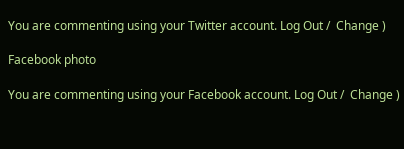You are commenting using your Twitter account. Log Out /  Change )

Facebook photo

You are commenting using your Facebook account. Log Out /  Change )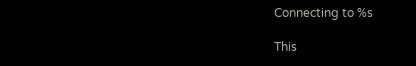Connecting to %s

This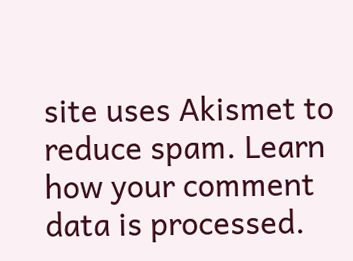site uses Akismet to reduce spam. Learn how your comment data is processed.